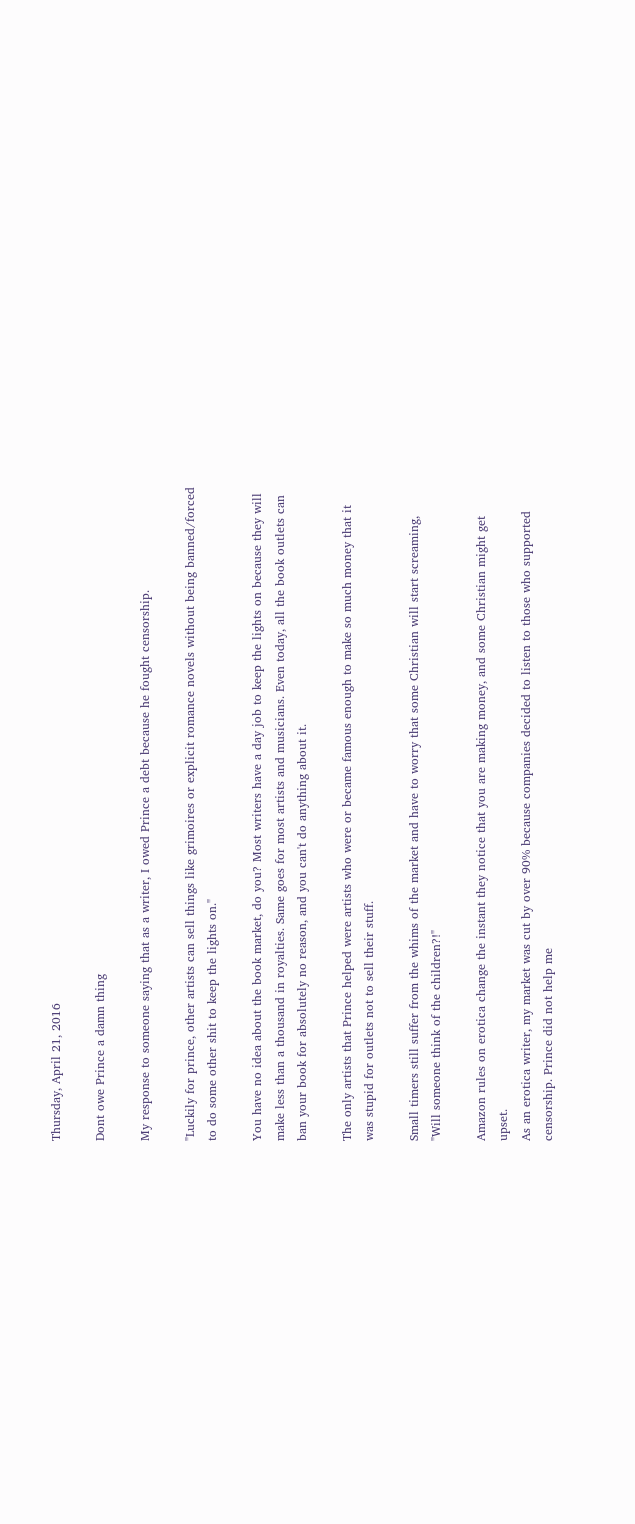Thursday, April 21, 2016

Dont owe Prince a damn thing

My response to someone saying that as a writer, I owed Prince a debt because he fought censorship.

"Luckily for prince, other artists can sell things like grimoires or explicit romance novels without being banned/forced to do some other shit to keep the lights on."

You have no idea about the book market, do you? Most writers have a day job to keep the lights on because they will make less than a thousand in royalties. Same goes for most artists and musicians. Even today, all the book outlets can ban your book for absolutely no reason, and you can't do anything about it.

The only artists that Prince helped were artists who were or became famous enough to make so much money that it was stupid for outlets not to sell their stuff.

Small timers still suffer from the whims of the market and have to worry that some Christian will start screaming, "Will someone think of the children?!"

Amazon rules on erotica change the instant they notice that you are making money, and some Christian might get upset.
As an erotica writer, my market was cut by over 90% because companies decided to listen to those who supported censorship. Prince did not help me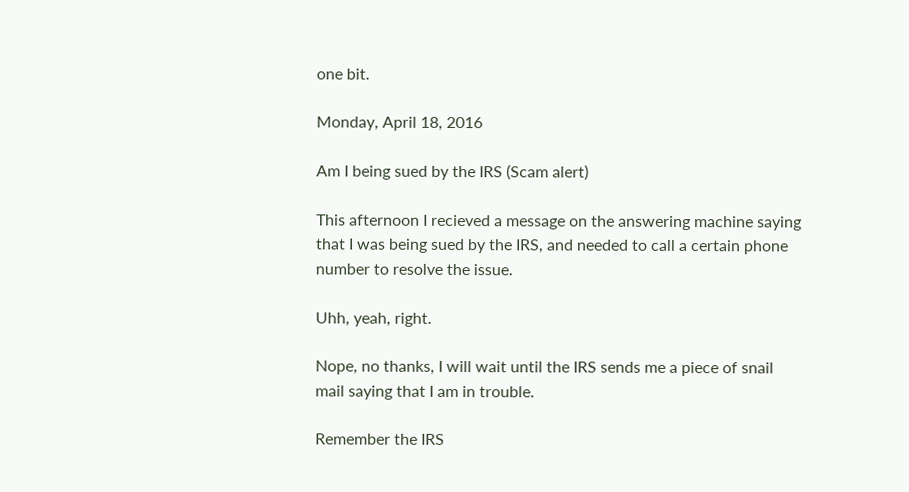one bit.

Monday, April 18, 2016

Am I being sued by the IRS (Scam alert)

This afternoon I recieved a message on the answering machine saying that I was being sued by the IRS, and needed to call a certain phone number to resolve the issue.

Uhh, yeah, right.

Nope, no thanks, I will wait until the IRS sends me a piece of snail mail saying that I am in trouble.

Remember the IRS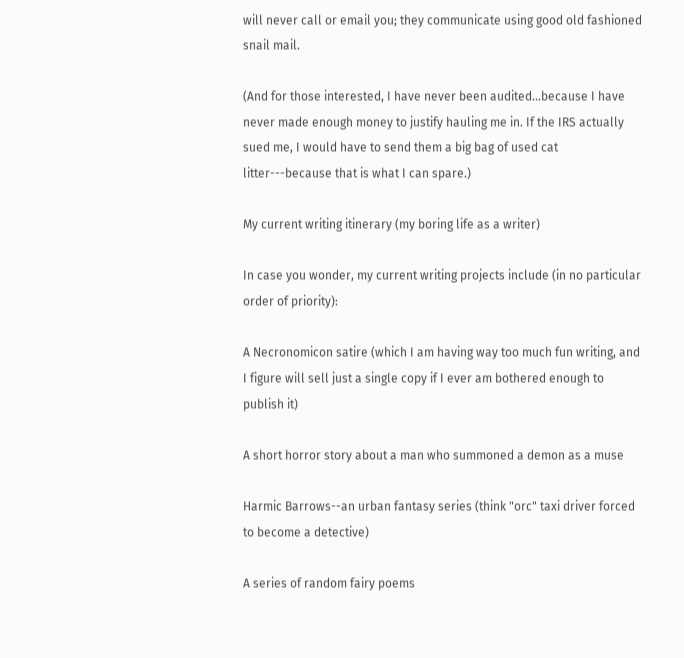will never call or email you; they communicate using good old fashioned snail mail.

(And for those interested, I have never been audited...because I have never made enough money to justify hauling me in. If the IRS actually sued me, I would have to send them a big bag of used cat litter---because that is what I can spare.)

My current writing itinerary (my boring life as a writer)

In case you wonder, my current writing projects include (in no particular order of priority):

A Necronomicon satire (which I am having way too much fun writing, and I figure will sell just a single copy if I ever am bothered enough to publish it)

A short horror story about a man who summoned a demon as a muse

Harmic Barrows--an urban fantasy series (think "orc" taxi driver forced to become a detective)

A series of random fairy poems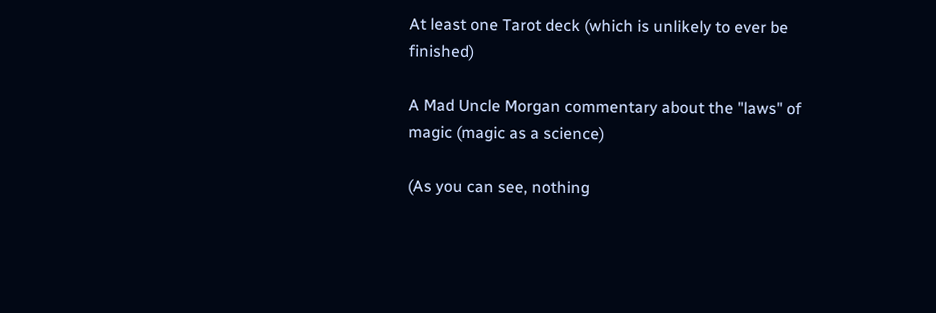At least one Tarot deck (which is unlikely to ever be finished)

A Mad Uncle Morgan commentary about the "laws" of magic (magic as a science)

(As you can see, nothing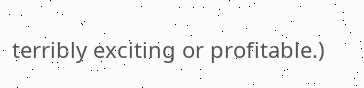terribly exciting or profitable.)